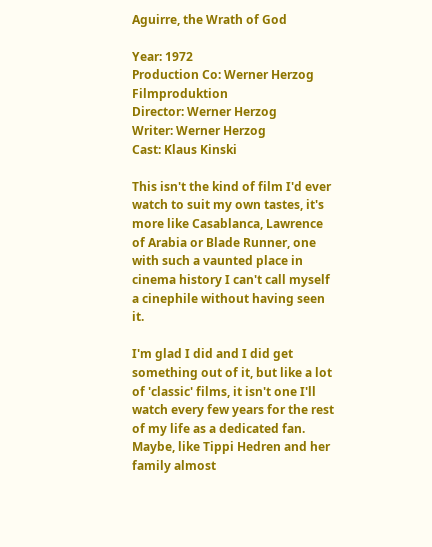Aguirre, the Wrath of God

Year: 1972
Production Co: Werner Herzog Filmproduktion
Director: Werner Herzog
Writer: Werner Herzog
Cast: Klaus Kinski

This isn't the kind of film I'd ever watch to suit my own tastes, it's more like Casablanca, Lawrence of Arabia or Blade Runner, one with such a vaunted place in cinema history I can't call myself a cinephile without having seen it.

I'm glad I did and I did get something out of it, but like a lot of 'classic' films, it isn't one I'll watch every few years for the rest of my life as a dedicated fan. Maybe, like Tippi Hedren and her family almost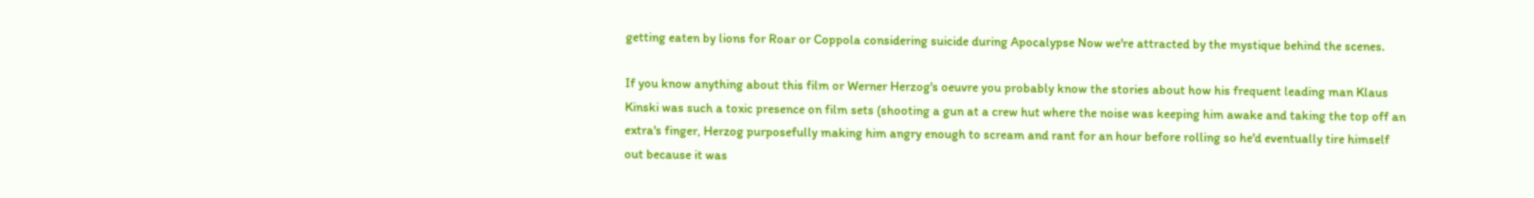getting eaten by lions for Roar or Coppola considering suicide during Apocalypse Now we're attracted by the mystique behind the scenes.

If you know anything about this film or Werner Herzog's oeuvre you probably know the stories about how his frequent leading man Klaus Kinski was such a toxic presence on film sets (shooting a gun at a crew hut where the noise was keeping him awake and taking the top off an extra's finger, Herzog purposefully making him angry enough to scream and rant for an hour before rolling so he'd eventually tire himself out because it was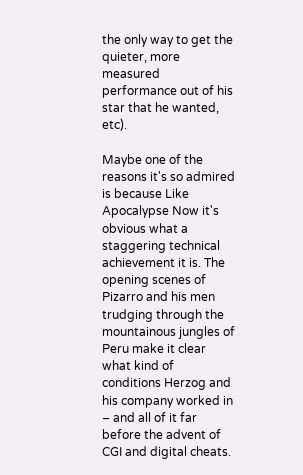the only way to get the quieter, more measured performance out of his star that he wanted, etc).

Maybe one of the reasons it's so admired is because Like Apocalypse Now it's obvious what a staggering technical achievement it is. The opening scenes of Pizarro and his men trudging through the mountainous jungles of Peru make it clear what kind of conditions Herzog and his company worked in – and all of it far before the advent of CGI and digital cheats.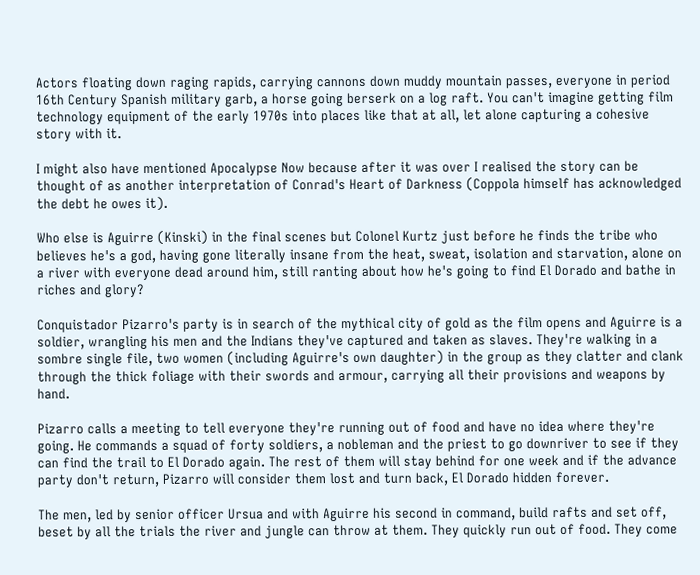Actors floating down raging rapids, carrying cannons down muddy mountain passes, everyone in period 16th Century Spanish military garb, a horse going berserk on a log raft. You can't imagine getting film technology equipment of the early 1970s into places like that at all, let alone capturing a cohesive story with it.

I might also have mentioned Apocalypse Now because after it was over I realised the story can be thought of as another interpretation of Conrad's Heart of Darkness (Coppola himself has acknowledged the debt he owes it).

Who else is Aguirre (Kinski) in the final scenes but Colonel Kurtz just before he finds the tribe who believes he's a god, having gone literally insane from the heat, sweat, isolation and starvation, alone on a river with everyone dead around him, still ranting about how he's going to find El Dorado and bathe in riches and glory?

Conquistador Pizarro's party is in search of the mythical city of gold as the film opens and Aguirre is a soldier, wrangling his men and the Indians they've captured and taken as slaves. They're walking in a sombre single file, two women (including Aguirre's own daughter) in the group as they clatter and clank through the thick foliage with their swords and armour, carrying all their provisions and weapons by hand.

Pizarro calls a meeting to tell everyone they're running out of food and have no idea where they're going. He commands a squad of forty soldiers, a nobleman and the priest to go downriver to see if they can find the trail to El Dorado again. The rest of them will stay behind for one week and if the advance party don't return, Pizarro will consider them lost and turn back, El Dorado hidden forever.

The men, led by senior officer Ursua and with Aguirre his second in command, build rafts and set off, beset by all the trials the river and jungle can throw at them. They quickly run out of food. They come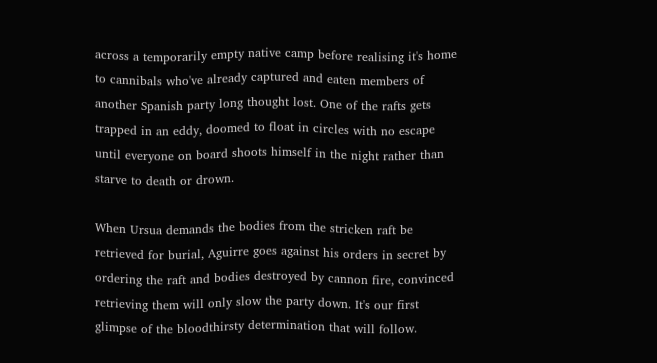across a temporarily empty native camp before realising it's home to cannibals who've already captured and eaten members of another Spanish party long thought lost. One of the rafts gets trapped in an eddy, doomed to float in circles with no escape until everyone on board shoots himself in the night rather than starve to death or drown.

When Ursua demands the bodies from the stricken raft be retrieved for burial, Aguirre goes against his orders in secret by ordering the raft and bodies destroyed by cannon fire, convinced retrieving them will only slow the party down. It's our first glimpse of the bloodthirsty determination that will follow.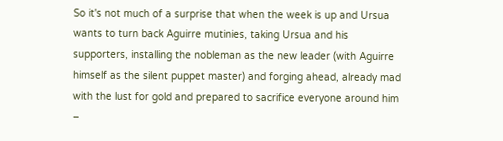So it's not much of a surprise that when the week is up and Ursua wants to turn back Aguirre mutinies, taking Ursua and his supporters, installing the nobleman as the new leader (with Aguirre himself as the silent puppet master) and forging ahead, already mad with the lust for gold and prepared to sacrifice everyone around him –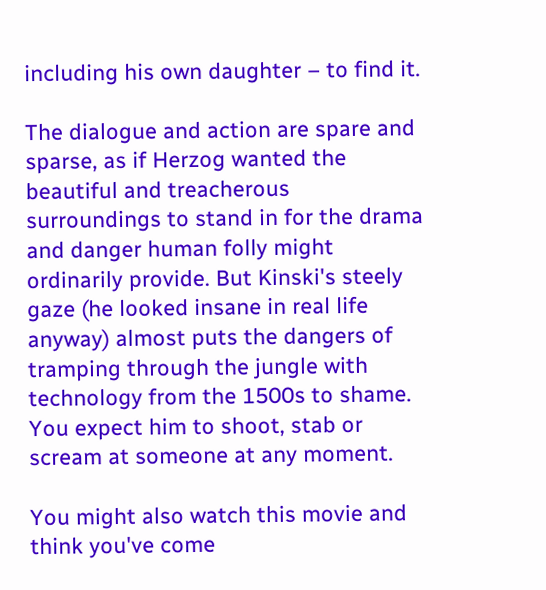including his own daughter – to find it.

The dialogue and action are spare and sparse, as if Herzog wanted the beautiful and treacherous surroundings to stand in for the drama and danger human folly might ordinarily provide. But Kinski's steely gaze (he looked insane in real life anyway) almost puts the dangers of tramping through the jungle with technology from the 1500s to shame. You expect him to shoot, stab or scream at someone at any moment.

You might also watch this movie and think you've come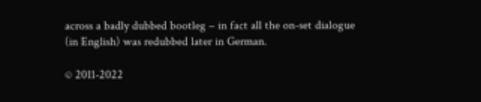across a badly dubbed bootleg – in fact all the on-set dialogue (in English) was redubbed later in German.

© 2011-2022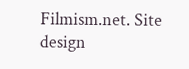Filmism.net. Site design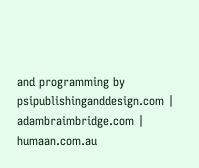and programming by psipublishinganddesign.com | adambraimbridge.com | humaan.com.au